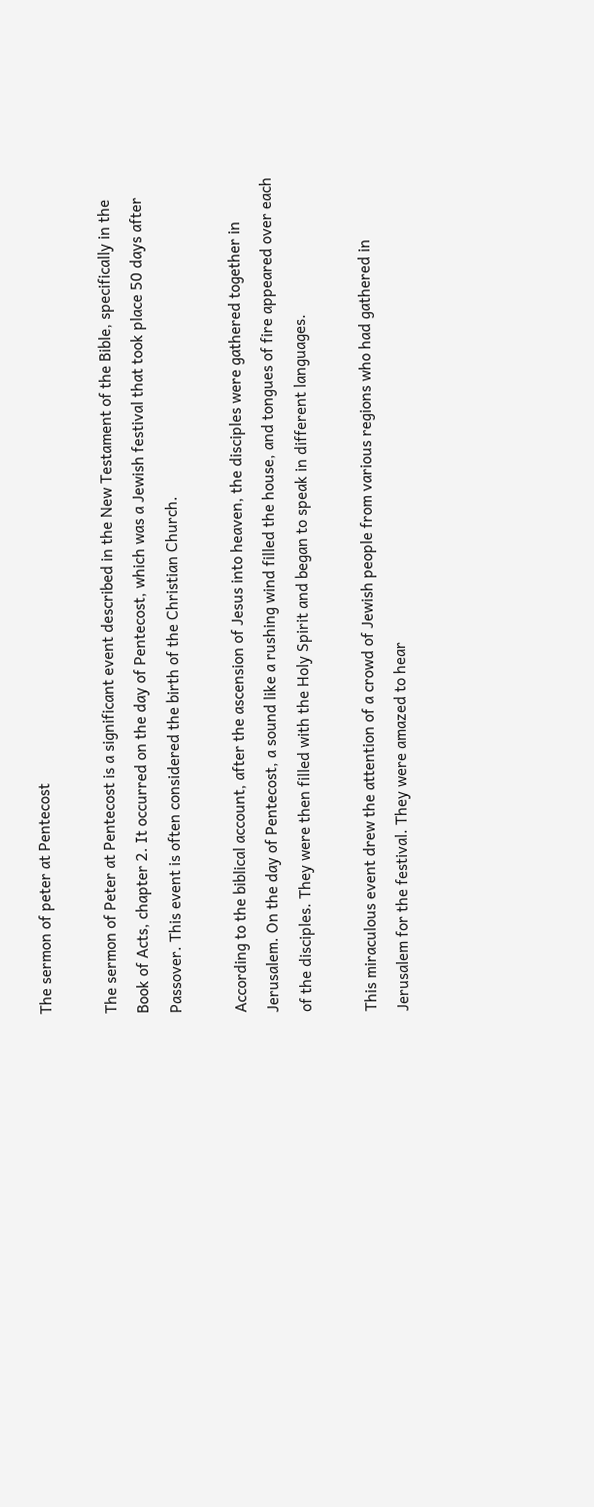The sermon of peter at Pentecost

The sermon of Peter at Pentecost is a significant event described in the New Testament of the Bible, specifically in the Book of Acts, chapter 2. It occurred on the day of Pentecost, which was a Jewish festival that took place 50 days after Passover. This event is often considered the birth of the Christian Church.

According to the biblical account, after the ascension of Jesus into heaven, the disciples were gathered together in Jerusalem. On the day of Pentecost, a sound like a rushing wind filled the house, and tongues of fire appeared over each of the disciples. They were then filled with the Holy Spirit and began to speak in different languages.

This miraculous event drew the attention of a crowd of Jewish people from various regions who had gathered in Jerusalem for the festival. They were amazed to hear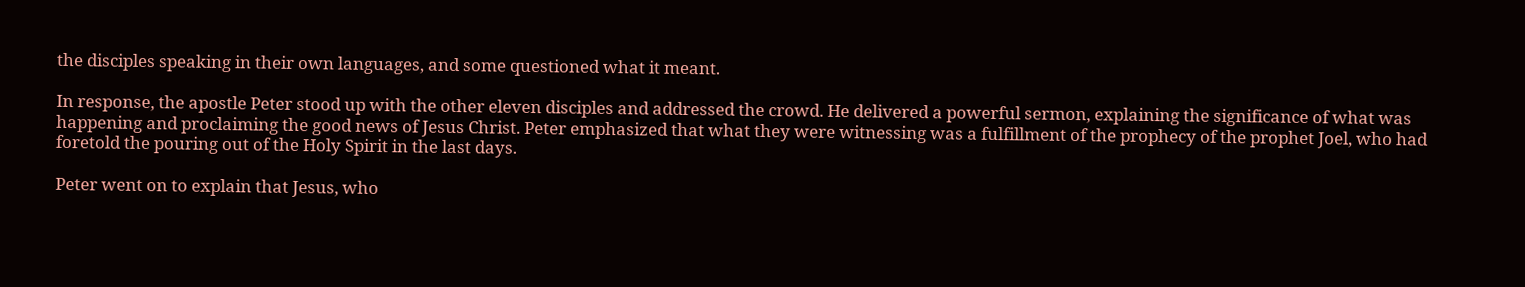the disciples speaking in their own languages, and some questioned what it meant.

In response, the apostle Peter stood up with the other eleven disciples and addressed the crowd. He delivered a powerful sermon, explaining the significance of what was happening and proclaiming the good news of Jesus Christ. Peter emphasized that what they were witnessing was a fulfillment of the prophecy of the prophet Joel, who had foretold the pouring out of the Holy Spirit in the last days.

Peter went on to explain that Jesus, who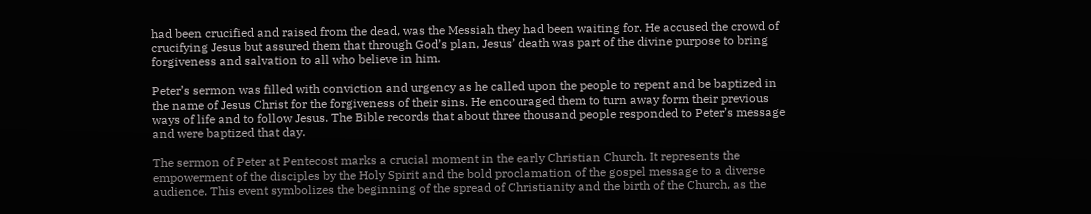had been crucified and raised from the dead, was the Messiah they had been waiting for. He accused the crowd of crucifying Jesus but assured them that through God’s plan, Jesus’ death was part of the divine purpose to bring forgiveness and salvation to all who believe in him.

Peter’s sermon was filled with conviction and urgency as he called upon the people to repent and be baptized in the name of Jesus Christ for the forgiveness of their sins. He encouraged them to turn away form their previous ways of life and to follow Jesus. The Bible records that about three thousand people responded to Peter’s message and were baptized that day.

The sermon of Peter at Pentecost marks a crucial moment in the early Christian Church. It represents the empowerment of the disciples by the Holy Spirit and the bold proclamation of the gospel message to a diverse audience. This event symbolizes the beginning of the spread of Christianity and the birth of the Church, as the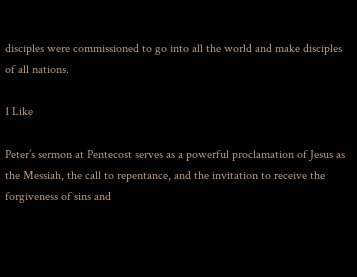disciples were commissioned to go into all the world and make disciples of all nations.

1 Like

Peter’s sermon at Pentecost serves as a powerful proclamation of Jesus as the Messiah, the call to repentance, and the invitation to receive the forgiveness of sins and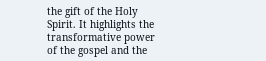the gift of the Holy Spirit. It highlights the transformative power of the gospel and the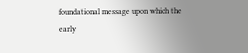foundational message upon which the early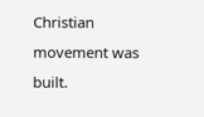Christian movement was built.